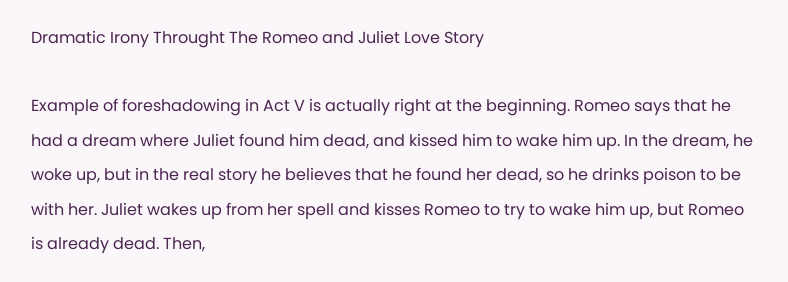Dramatic Irony Throught The Romeo and Juliet Love Story

Example of foreshadowing in Act V is actually right at the beginning. Romeo says that he had a dream where Juliet found him dead, and kissed him to wake him up. In the dream, he woke up, but in the real story he believes that he found her dead, so he drinks poison to be with her. Juliet wakes up from her spell and kisses Romeo to try to wake him up, but Romeo is already dead. Then,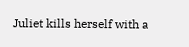Juliet kills herself with a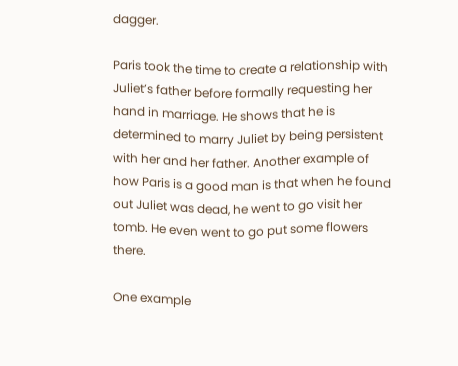dagger.

Paris took the time to create a relationship with Juliet’s father before formally requesting her hand in marriage. He shows that he is determined to marry Juliet by being persistent with her and her father. Another example of how Paris is a good man is that when he found out Juliet was dead, he went to go visit her tomb. He even went to go put some flowers there.

One example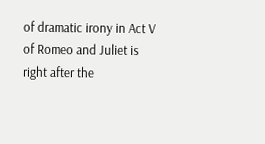of dramatic irony in Act V of Romeo and Juliet is right after the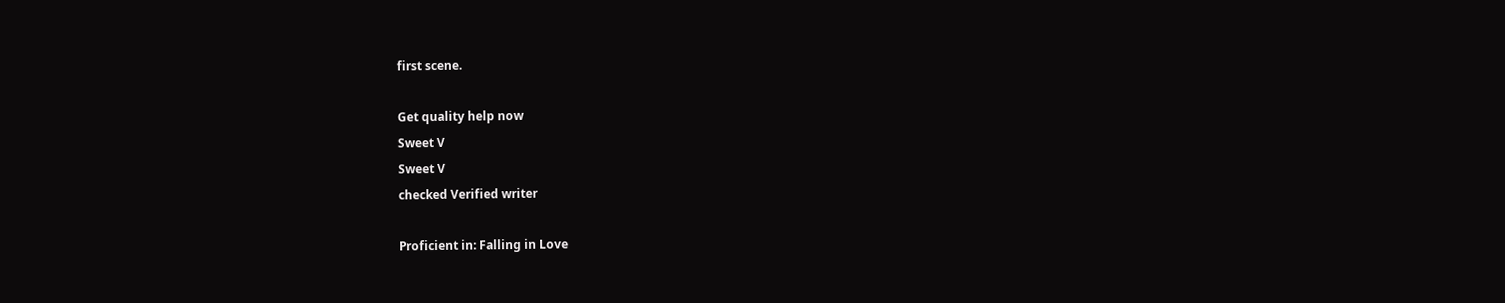first scene.

Get quality help now
Sweet V
Sweet V
checked Verified writer

Proficient in: Falling in Love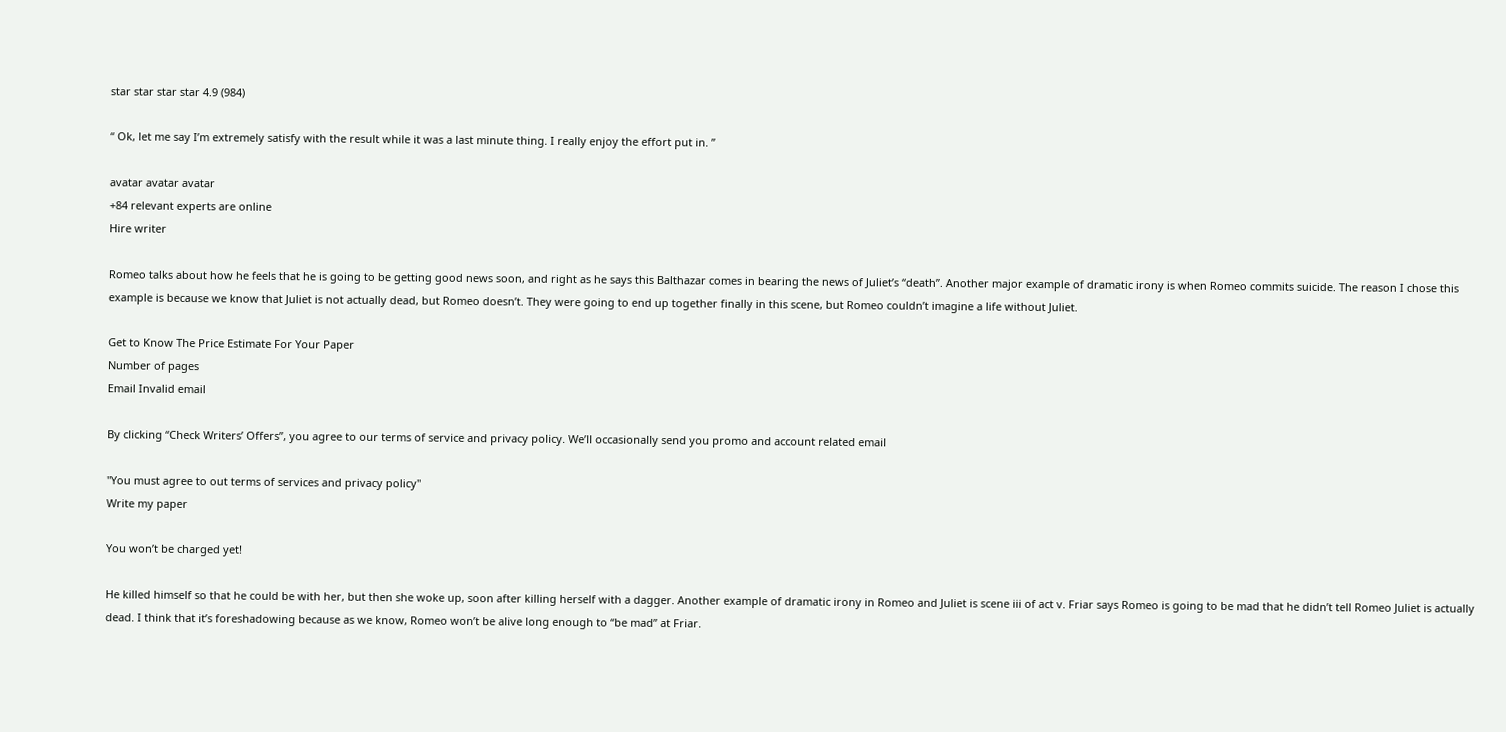star star star star 4.9 (984)

“ Ok, let me say I’m extremely satisfy with the result while it was a last minute thing. I really enjoy the effort put in. ”

avatar avatar avatar
+84 relevant experts are online
Hire writer

Romeo talks about how he feels that he is going to be getting good news soon, and right as he says this Balthazar comes in bearing the news of Juliet’s “death”. Another major example of dramatic irony is when Romeo commits suicide. The reason I chose this example is because we know that Juliet is not actually dead, but Romeo doesn’t. They were going to end up together finally in this scene, but Romeo couldn’t imagine a life without Juliet.

Get to Know The Price Estimate For Your Paper
Number of pages
Email Invalid email

By clicking “Check Writers’ Offers”, you agree to our terms of service and privacy policy. We’ll occasionally send you promo and account related email

"You must agree to out terms of services and privacy policy"
Write my paper

You won’t be charged yet!

He killed himself so that he could be with her, but then she woke up, soon after killing herself with a dagger. Another example of dramatic irony in Romeo and Juliet is scene iii of act v. Friar says Romeo is going to be mad that he didn’t tell Romeo Juliet is actually dead. I think that it’s foreshadowing because as we know, Romeo won’t be alive long enough to “be mad” at Friar.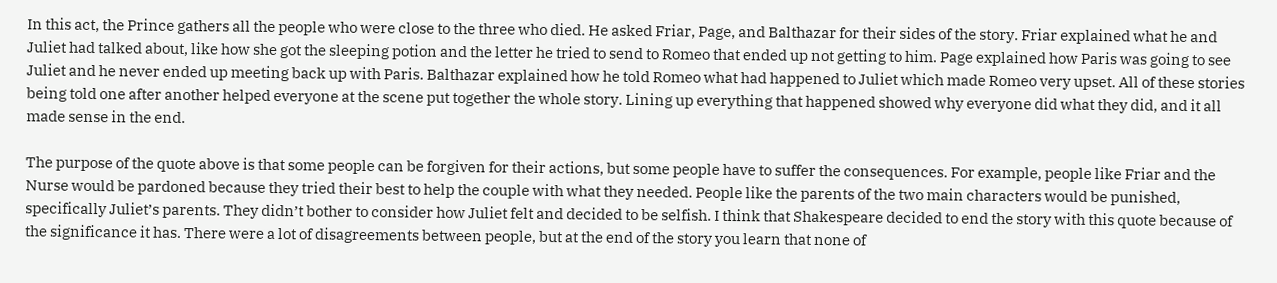In this act, the Prince gathers all the people who were close to the three who died. He asked Friar, Page, and Balthazar for their sides of the story. Friar explained what he and Juliet had talked about, like how she got the sleeping potion and the letter he tried to send to Romeo that ended up not getting to him. Page explained how Paris was going to see Juliet and he never ended up meeting back up with Paris. Balthazar explained how he told Romeo what had happened to Juliet which made Romeo very upset. All of these stories being told one after another helped everyone at the scene put together the whole story. Lining up everything that happened showed why everyone did what they did, and it all made sense in the end.

The purpose of the quote above is that some people can be forgiven for their actions, but some people have to suffer the consequences. For example, people like Friar and the Nurse would be pardoned because they tried their best to help the couple with what they needed. People like the parents of the two main characters would be punished, specifically Juliet’s parents. They didn’t bother to consider how Juliet felt and decided to be selfish. I think that Shakespeare decided to end the story with this quote because of the significance it has. There were a lot of disagreements between people, but at the end of the story you learn that none of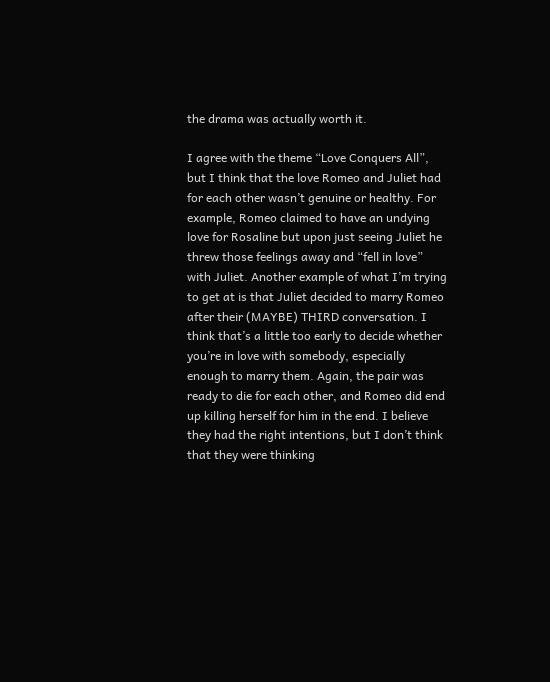the drama was actually worth it.

I agree with the theme “Love Conquers All”, but I think that the love Romeo and Juliet had for each other wasn’t genuine or healthy. For example, Romeo claimed to have an undying love for Rosaline but upon just seeing Juliet he threw those feelings away and “fell in love” with Juliet. Another example of what I’m trying to get at is that Juliet decided to marry Romeo after their (MAYBE) THIRD conversation. I think that’s a little too early to decide whether you’re in love with somebody, especially enough to marry them. Again, the pair was ready to die for each other, and Romeo did end up killing herself for him in the end. I believe they had the right intentions, but I don’t think that they were thinking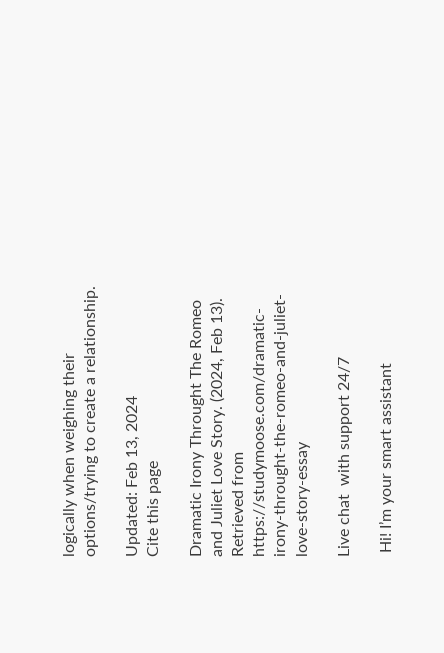logically when weighing their options/trying to create a relationship.

Updated: Feb 13, 2024
Cite this page

Dramatic Irony Throught The Romeo and Juliet Love Story. (2024, Feb 13). Retrieved from https://studymoose.com/dramatic-irony-throught-the-romeo-and-juliet-love-story-essay

Live chat  with support 24/7

 Hi! I’m your smart assistant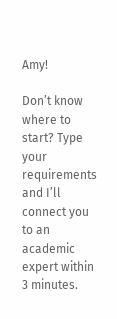Amy!

Don’t know where to start? Type your requirements and I’ll connect you to an academic expert within 3 minutes.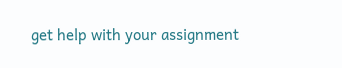get help with your assignment